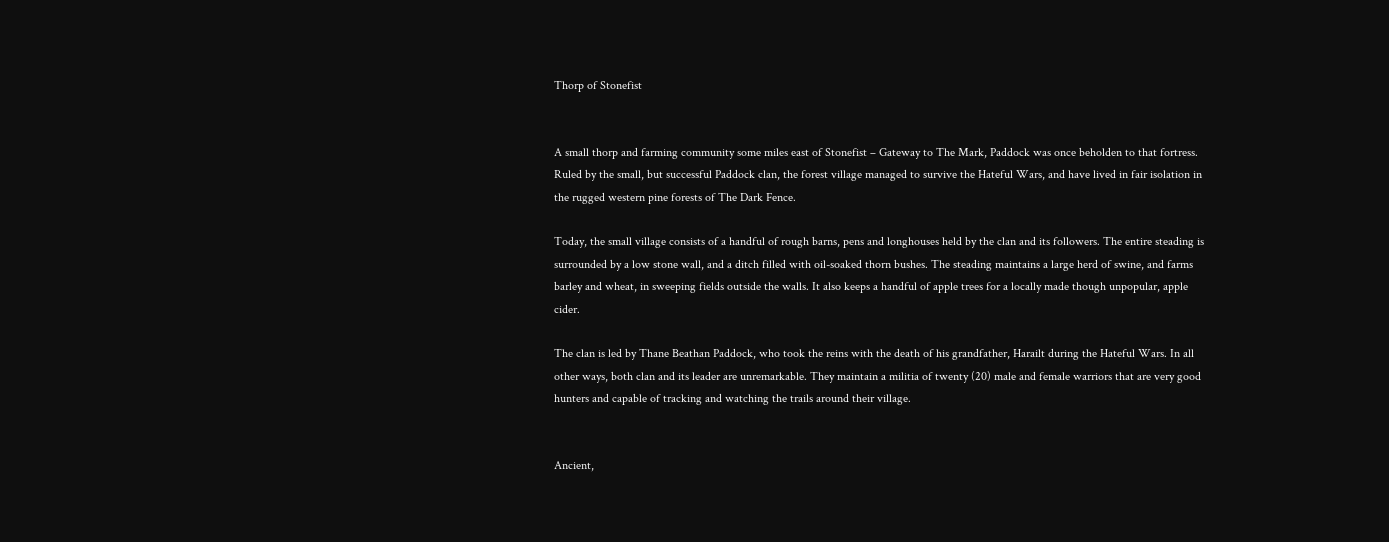Thorp of Stonefist


A small thorp and farming community some miles east of Stonefist – Gateway to The Mark, Paddock was once beholden to that fortress. Ruled by the small, but successful Paddock clan, the forest village managed to survive the Hateful Wars, and have lived in fair isolation in the rugged western pine forests of The Dark Fence.

Today, the small village consists of a handful of rough barns, pens and longhouses held by the clan and its followers. The entire steading is surrounded by a low stone wall, and a ditch filled with oil-soaked thorn bushes. The steading maintains a large herd of swine, and farms barley and wheat, in sweeping fields outside the walls. It also keeps a handful of apple trees for a locally made though unpopular, apple cider.

The clan is led by Thane Beathan Paddock, who took the reins with the death of his grandfather, Harailt during the Hateful Wars. In all other ways, both clan and its leader are unremarkable. They maintain a militia of twenty (20) male and female warriors that are very good hunters and capable of tracking and watching the trails around their village.


Ancient,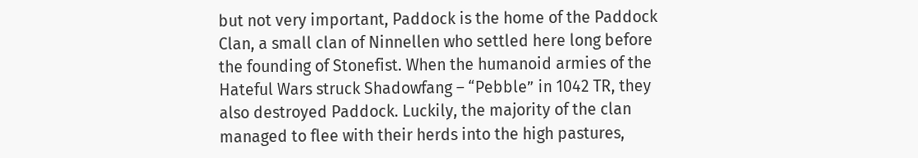but not very important, Paddock is the home of the Paddock Clan, a small clan of Ninnellen who settled here long before the founding of Stonefist. When the humanoid armies of the Hateful Wars struck Shadowfang – “Pebble” in 1042 TR, they also destroyed Paddock. Luckily, the majority of the clan managed to flee with their herds into the high pastures,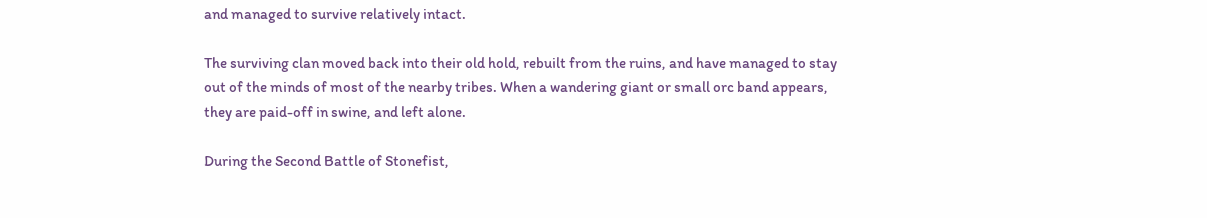and managed to survive relatively intact.

The surviving clan moved back into their old hold, rebuilt from the ruins, and have managed to stay out of the minds of most of the nearby tribes. When a wandering giant or small orc band appears, they are paid-off in swine, and left alone.

During the Second Battle of Stonefist,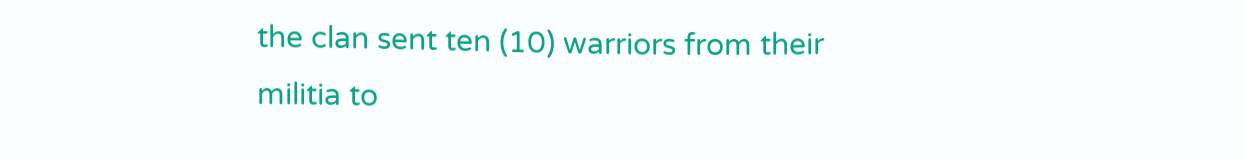the clan sent ten (10) warriors from their militia to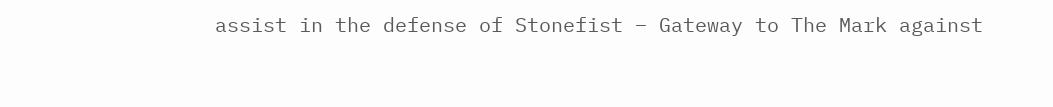assist in the defense of Stonefist – Gateway to The Mark against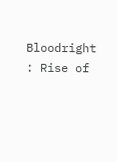Bloodright : Rise of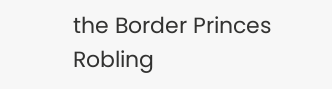the Border Princes Robling